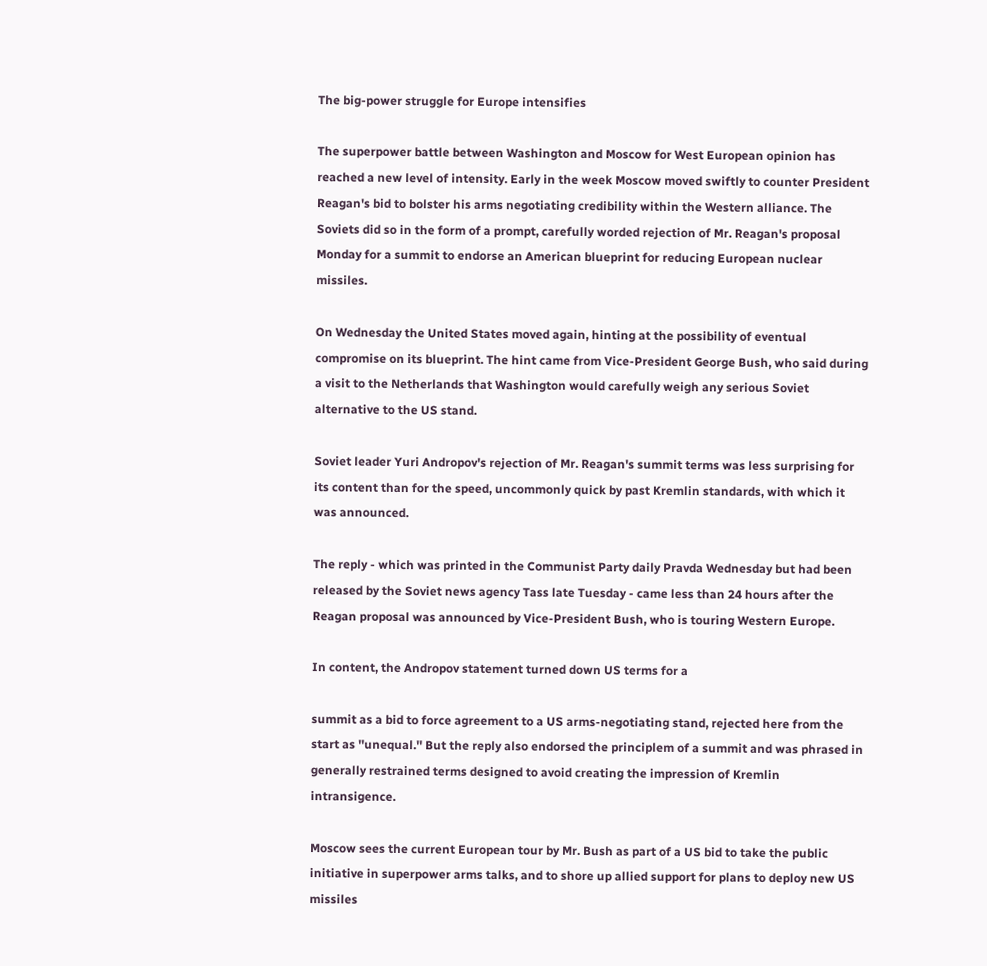The big-power struggle for Europe intensifies

The superpower battle between Washington and Moscow for West European opinion has reached a new level of intensity. Early in the week Moscow moved swiftly to counter President Reagan's bid to bolster his arms negotiating credibility within the Western alliance. The Soviets did so in the form of a prompt, carefully worded rejection of Mr. Reagan's proposal Monday for a summit to endorse an American blueprint for reducing European nuclear missiles.

On Wednesday the United States moved again, hinting at the possibility of eventual compromise on its blueprint. The hint came from Vice-President George Bush, who said during a visit to the Netherlands that Washington would carefully weigh any serious Soviet alternative to the US stand.

Soviet leader Yuri Andropov's rejection of Mr. Reagan's summit terms was less surprising for its content than for the speed, uncommonly quick by past Kremlin standards, with which it was announced.

The reply - which was printed in the Communist Party daily Pravda Wednesday but had been released by the Soviet news agency Tass late Tuesday - came less than 24 hours after the Reagan proposal was announced by Vice-President Bush, who is touring Western Europe.

In content, the Andropov statement turned down US terms for a

summit as a bid to force agreement to a US arms-negotiating stand, rejected here from the start as ''unequal.'' But the reply also endorsed the principlem of a summit and was phrased in generally restrained terms designed to avoid creating the impression of Kremlin intransigence.

Moscow sees the current European tour by Mr. Bush as part of a US bid to take the public initiative in superpower arms talks, and to shore up allied support for plans to deploy new US missiles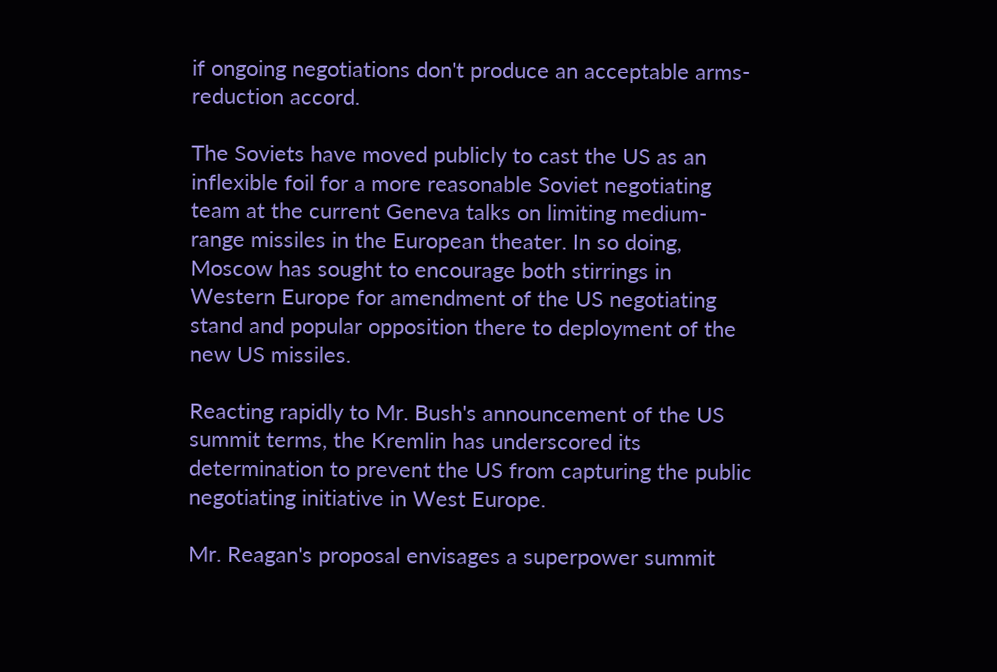if ongoing negotiations don't produce an acceptable arms-reduction accord.

The Soviets have moved publicly to cast the US as an inflexible foil for a more reasonable Soviet negotiating team at the current Geneva talks on limiting medium-range missiles in the European theater. In so doing, Moscow has sought to encourage both stirrings in Western Europe for amendment of the US negotiating stand and popular opposition there to deployment of the new US missiles.

Reacting rapidly to Mr. Bush's announcement of the US summit terms, the Kremlin has underscored its determination to prevent the US from capturing the public negotiating initiative in West Europe.

Mr. Reagan's proposal envisages a superpower summit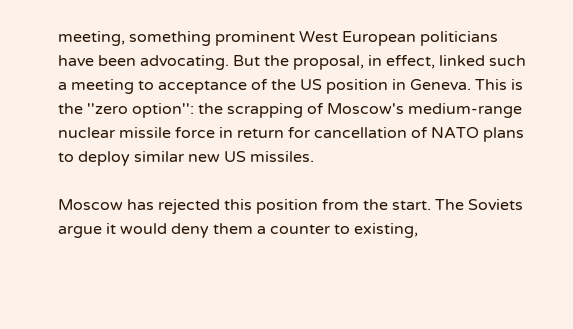meeting, something prominent West European politicians have been advocating. But the proposal, in effect, linked such a meeting to acceptance of the US position in Geneva. This is the ''zero option'': the scrapping of Moscow's medium-range nuclear missile force in return for cancellation of NATO plans to deploy similar new US missiles.

Moscow has rejected this position from the start. The Soviets argue it would deny them a counter to existing,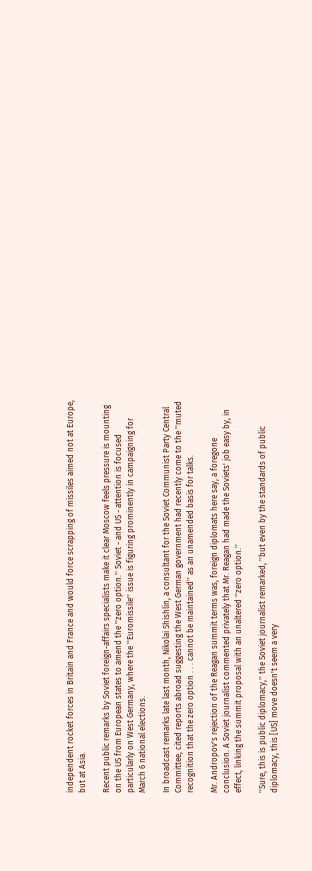independent rocket forces in Britain and France and would force scrapping of missiles aimed not at Europe, but at Asia.

Recent public remarks by Soviet foreign-affairs specialists make it clear Moscow feels pressure is mounting on the US from European states to amend the ''zero option.'' Soviet - and US - attention is focused particularly on West Germany, where the ''Euromissile'' issue is figuring prominently in campaigning for March 6 national elections.

In broadcast remarks late last month, Nikolai Shishlin, a consultant for the Soviet Communist Party Central Committee, cited reports abroad suggesting the West German government had recently come to the ''muted recognition that the zero option . . . cannot be maintained'' as an unamended basis for talks.

Mr. Andropov's rejection of the Reagan summit terms was, foreign diplomats here say, a foregone conclusion. A Soviet journalist commented privately that Mr. Reagan had made the Soviets' job easy by, in effect, linking the summit proposal with an unaltered ''zero option.''

''Sure, this is public diplomacy,'' the Soviet journalist remarked, ''but even by the standards of public diplomacy, this [US] move doesn't seem a very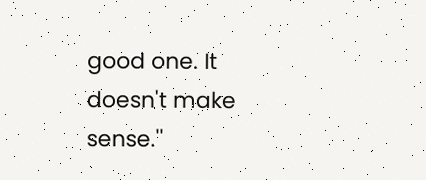good one. It doesn't make sense.''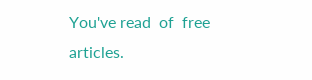You've read  of  free articles.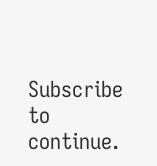Subscribe to continue.